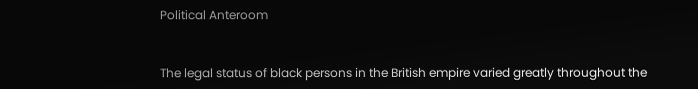Political Anteroom


The legal status of black persons in the British empire varied greatly throughout the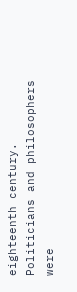eighteenth century. Politicians and philosophers were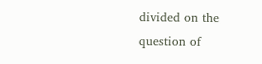divided on the question of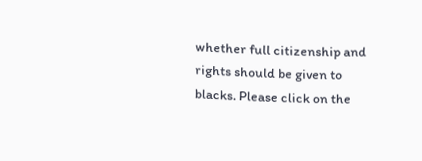whether full citizenship and rights should be given to blacks. Please click on the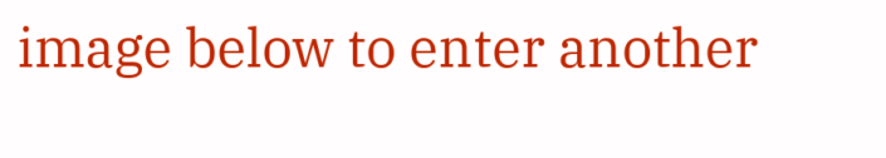image below to enter another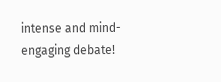intense and mind-engaging debate!